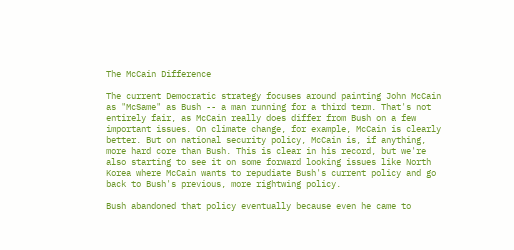The McCain Difference

The current Democratic strategy focuses around painting John McCain as "McSame" as Bush -- a man running for a third term. That's not entirely fair, as McCain really does differ from Bush on a few important issues. On climate change, for example, McCain is clearly better. But on national security policy, McCain is, if anything, more hard core than Bush. This is clear in his record, but we're also starting to see it on some forward looking issues like North Korea where McCain wants to repudiate Bush's current policy and go back to Bush's previous, more rightwing policy.

Bush abandoned that policy eventually because even he came to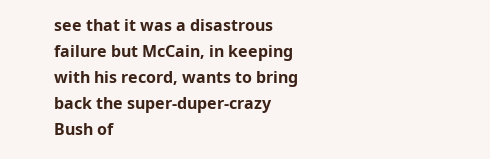see that it was a disastrous failure but McCain, in keeping with his record, wants to bring back the super-duper-crazy Bush of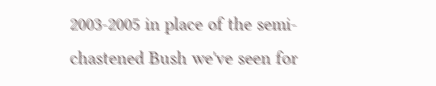2003-2005 in place of the semi-chastened Bush we've seen for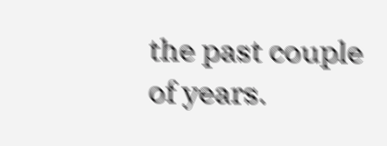the past couple of years.